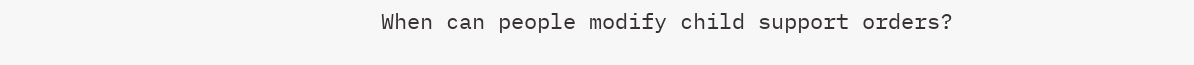When can people modify child support orders?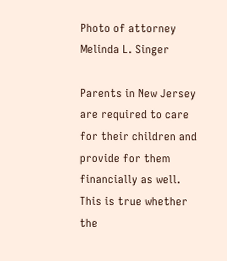Photo of attorney Melinda L. Singer

Parents in New Jersey are required to care for their children and provide for them financially as well. This is true whether the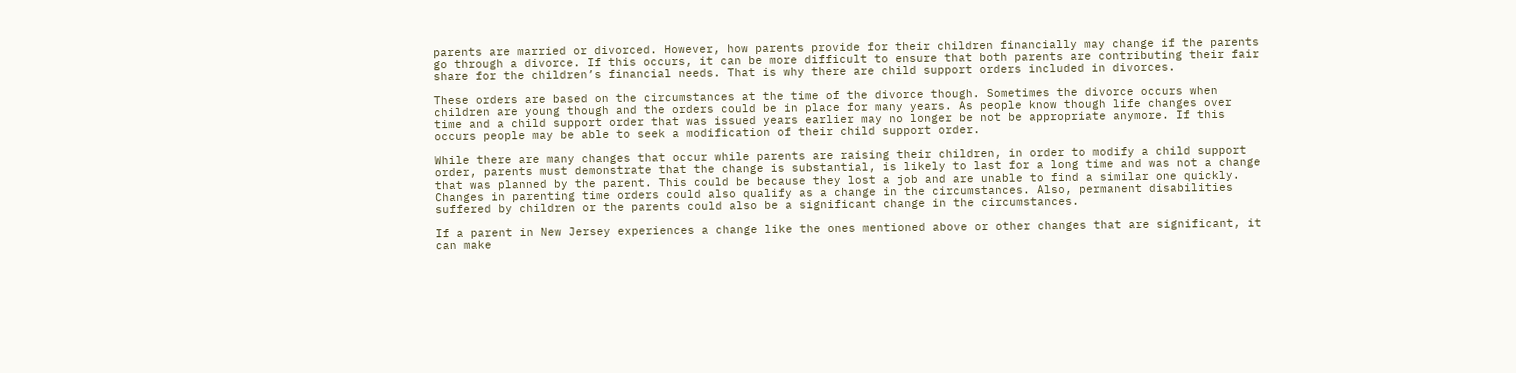parents are married or divorced. However, how parents provide for their children financially may change if the parents go through a divorce. If this occurs, it can be more difficult to ensure that both parents are contributing their fair share for the children’s financial needs. That is why there are child support orders included in divorces.

These orders are based on the circumstances at the time of the divorce though. Sometimes the divorce occurs when children are young though and the orders could be in place for many years. As people know though life changes over time and a child support order that was issued years earlier may no longer be not be appropriate anymore. If this occurs people may be able to seek a modification of their child support order.

While there are many changes that occur while parents are raising their children, in order to modify a child support order, parents must demonstrate that the change is substantial, is likely to last for a long time and was not a change that was planned by the parent. This could be because they lost a job and are unable to find a similar one quickly. Changes in parenting time orders could also qualify as a change in the circumstances. Also, permanent disabilities suffered by children or the parents could also be a significant change in the circumstances.

If a parent in New Jersey experiences a change like the ones mentioned above or other changes that are significant, it can make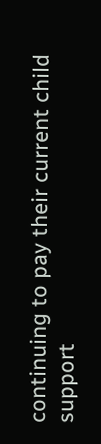continuing to pay their current child support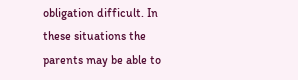obligation difficult. In these situations the parents may be able to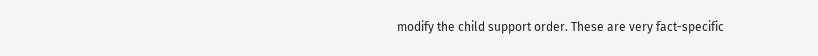modify the child support order. These are very fact-specific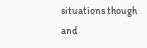situations though and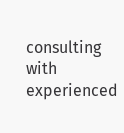consulting with experienced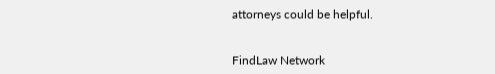attorneys could be helpful.


FindLaw Network